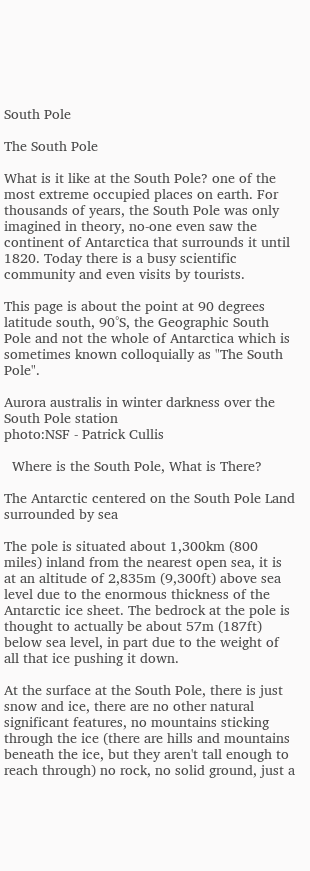South Pole

The South Pole

What is it like at the South Pole? one of the most extreme occupied places on earth. For thousands of years, the South Pole was only imagined in theory, no-one even saw the continent of Antarctica that surrounds it until 1820. Today there is a busy scientific community and even visits by tourists.

This page is about the point at 90 degrees latitude south, 90°S, the Geographic South Pole and not the whole of Antarctica which is sometimes known colloquially as "The South Pole".

Aurora australis in winter darkness over the South Pole station
photo:NSF - Patrick Cullis

  Where is the South Pole, What is There?

The Antarctic centered on the South Pole Land surrounded by sea

The pole is situated about 1,300km (800 miles) inland from the nearest open sea, it is at an altitude of 2,835m (9,300ft) above sea level due to the enormous thickness of the Antarctic ice sheet. The bedrock at the pole is thought to actually be about 57m (187ft) below sea level, in part due to the weight of all that ice pushing it down.

At the surface at the South Pole, there is just snow and ice, there are no other natural significant features, no mountains sticking through the ice (there are hills and mountains beneath the ice, but they aren't tall enough to reach through) no rock, no solid ground, just a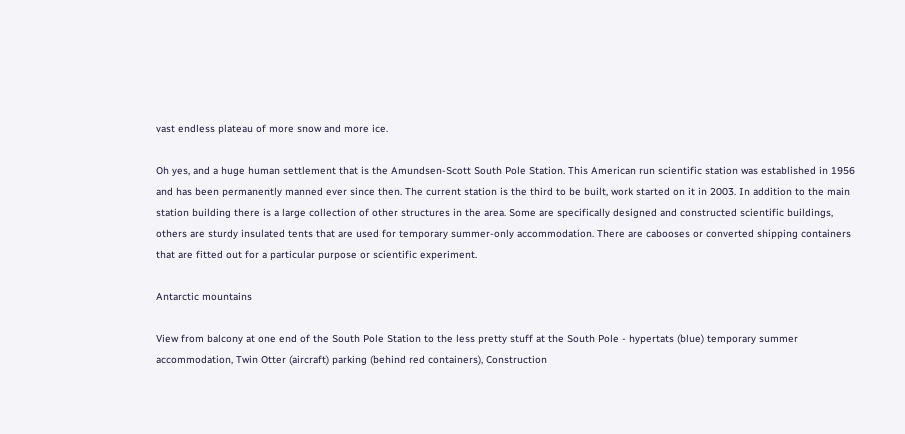vast endless plateau of more snow and more ice.

Oh yes, and a huge human settlement that is the Amundsen-Scott South Pole Station. This American run scientific station was established in 1956 and has been permanently manned ever since then. The current station is the third to be built, work started on it in 2003. In addition to the main station building there is a large collection of other structures in the area. Some are specifically designed and constructed scientific buildings, others are sturdy insulated tents that are used for temporary summer-only accommodation. There are cabooses or converted shipping containers that are fitted out for a particular purpose or scientific experiment.

Antarctic mountains

View from balcony at one end of the South Pole Station to the less pretty stuff at the South Pole - hypertats (blue) temporary summer accommodation, Twin Otter (aircraft) parking (behind red containers), Construction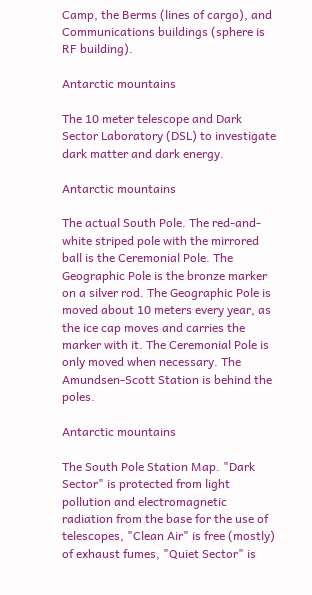Camp, the Berms (lines of cargo), and Communications buildings (sphere is RF building).

Antarctic mountains

The 10 meter telescope and Dark Sector Laboratory (DSL) to investigate dark matter and dark energy.

Antarctic mountains

The actual South Pole. The red-and-white striped pole with the mirrored ball is the Ceremonial Pole. The Geographic Pole is the bronze marker on a silver rod. The Geographic Pole is moved about 10 meters every year, as the ice cap moves and carries the marker with it. The Ceremonial Pole is only moved when necessary. The Amundsen-Scott Station is behind the poles.

Antarctic mountains

The South Pole Station Map. "Dark Sector" is protected from light pollution and electromagnetic radiation from the base for the use of telescopes, "Clean Air" is free (mostly) of exhaust fumes, "Quiet Sector" is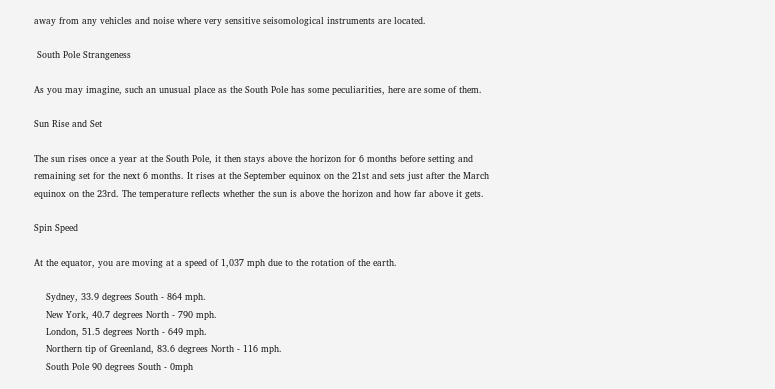away from any vehicles and noise where very sensitive seisomological instruments are located.

 South Pole Strangeness

As you may imagine, such an unusual place as the South Pole has some peculiarities, here are some of them.

Sun Rise and Set

The sun rises once a year at the South Pole, it then stays above the horizon for 6 months before setting and remaining set for the next 6 months. It rises at the September equinox on the 21st and sets just after the March equinox on the 23rd. The temperature reflects whether the sun is above the horizon and how far above it gets.

Spin Speed

At the equator, you are moving at a speed of 1,037 mph due to the rotation of the earth.

    Sydney, 33.9 degrees South - 864 mph.
    New York, 40.7 degrees North - 790 mph.
    London, 51.5 degrees North - 649 mph.
    Northern tip of Greenland, 83.6 degrees North - 116 mph.
    South Pole 90 degrees South - 0mph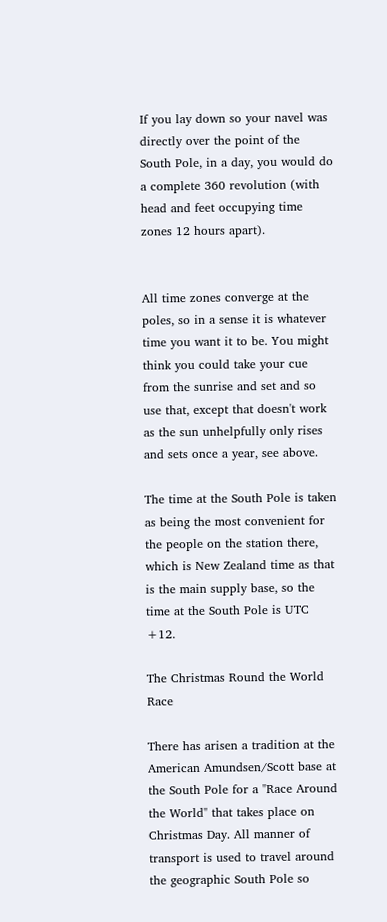If you lay down so your navel was directly over the point of the South Pole, in a day, you would do a complete 360 revolution (with head and feet occupying time zones 12 hours apart).


All time zones converge at the poles, so in a sense it is whatever time you want it to be. You might think you could take your cue from the sunrise and set and so use that, except that doesn't work as the sun unhelpfully only rises and sets once a year, see above.

The time at the South Pole is taken as being the most convenient for the people on the station there, which is New Zealand time as that is the main supply base, so the time at the South Pole is UTC +12.

The Christmas Round the World Race

There has arisen a tradition at the American Amundsen/Scott base at the South Pole for a "Race Around the World" that takes place on Christmas Day. All manner of transport is used to travel around the geographic South Pole so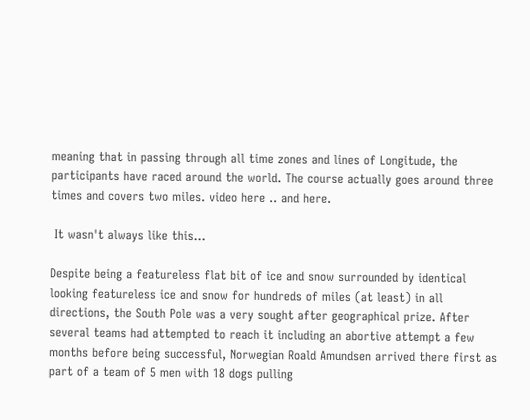meaning that in passing through all time zones and lines of Longitude, the participants have raced around the world. The course actually goes around three times and covers two miles. video here .. and here.

 It wasn't always like this...

Despite being a featureless flat bit of ice and snow surrounded by identical looking featureless ice and snow for hundreds of miles (at least) in all directions, the South Pole was a very sought after geographical prize. After several teams had attempted to reach it including an abortive attempt a few months before being successful, Norwegian Roald Amundsen arrived there first as part of a team of 5 men with 18 dogs pulling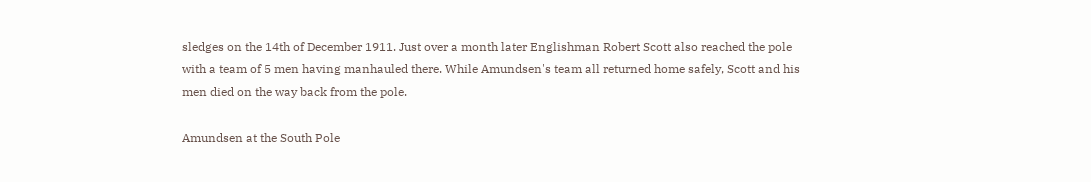sledges on the 14th of December 1911. Just over a month later Englishman Robert Scott also reached the pole with a team of 5 men having manhauled there. While Amundsen's team all returned home safely, Scott and his men died on the way back from the pole.

Amundsen at the South Pole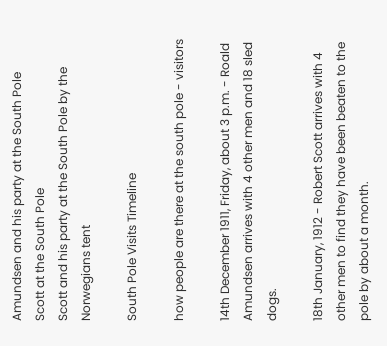Amundsen and his party at the South Pole
Scott at the South Pole
Scott and his party at the South Pole by the Norwegians tent

South Pole Visits Timeline

how people are there at the south pole - visitors

14th December 1911, Friday, about 3 p.m. - Roald Amundsen arrives with 4 other men and 18 sled dogs.

18th January, 1912 - Robert Scott arrives with 4 other men to find they have been beaten to the pole by about a month.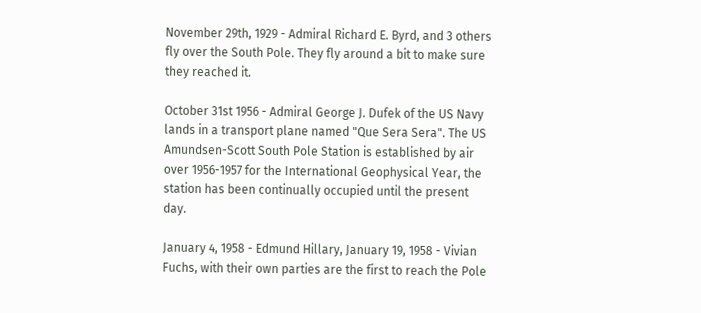November 29th, 1929 - Admiral Richard E. Byrd, and 3 others fly over the South Pole. They fly around a bit to make sure they reached it.

October 31st 1956 - Admiral George J. Dufek of the US Navy lands in a transport plane named "Que Sera Sera". The US Amundsen-Scott South Pole Station is established by air over 1956-1957 for the International Geophysical Year, the station has been continually occupied until the present day.

January 4, 1958 - Edmund Hillary, January 19, 1958 - Vivian Fuchs, with their own parties are the first to reach the Pole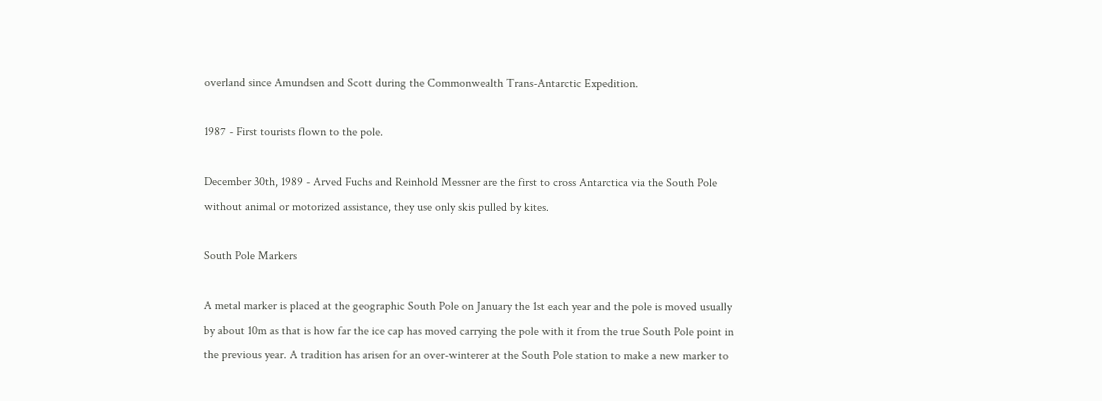overland since Amundsen and Scott during the Commonwealth Trans-Antarctic Expedition.

1987 - First tourists flown to the pole.

December 30th, 1989 - Arved Fuchs and Reinhold Messner are the first to cross Antarctica via the South Pole without animal or motorized assistance, they use only skis pulled by kites.

South Pole Markers

A metal marker is placed at the geographic South Pole on January the 1st each year and the pole is moved usually by about 10m as that is how far the ice cap has moved carrying the pole with it from the true South Pole point in the previous year. A tradition has arisen for an over-winterer at the South Pole station to make a new marker to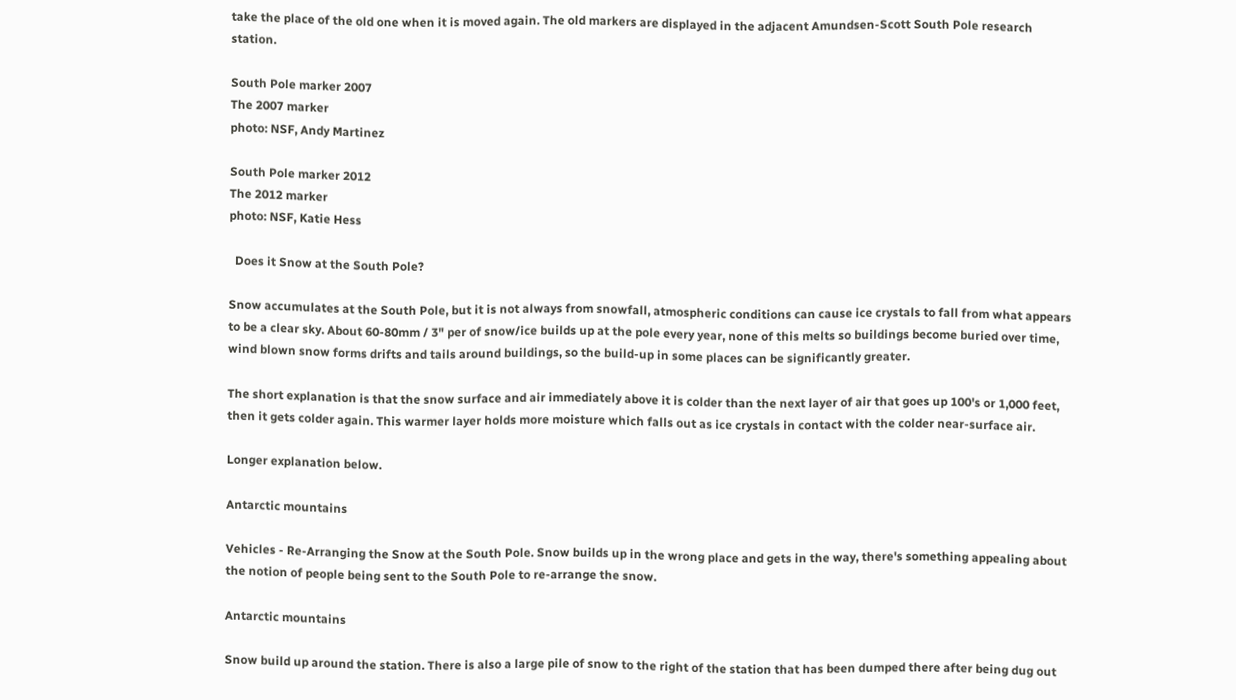take the place of the old one when it is moved again. The old markers are displayed in the adjacent Amundsen-Scott South Pole research station.

South Pole marker 2007
The 2007 marker
photo: NSF, Andy Martinez

South Pole marker 2012
The 2012 marker
photo: NSF, Katie Hess

  Does it Snow at the South Pole?

Snow accumulates at the South Pole, but it is not always from snowfall, atmospheric conditions can cause ice crystals to fall from what appears to be a clear sky. About 60-80mm / 3" per of snow/ice builds up at the pole every year, none of this melts so buildings become buried over time, wind blown snow forms drifts and tails around buildings, so the build-up in some places can be significantly greater.

The short explanation is that the snow surface and air immediately above it is colder than the next layer of air that goes up 100's or 1,000 feet, then it gets colder again. This warmer layer holds more moisture which falls out as ice crystals in contact with the colder near-surface air.

Longer explanation below.

Antarctic mountains

Vehicles - Re-Arranging the Snow at the South Pole. Snow builds up in the wrong place and gets in the way, there's something appealing about the notion of people being sent to the South Pole to re-arrange the snow.

Antarctic mountains

Snow build up around the station. There is also a large pile of snow to the right of the station that has been dumped there after being dug out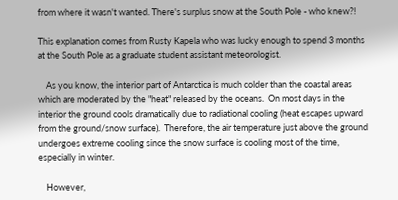from where it wasn't wanted. There's surplus snow at the South Pole - who knew?!

This explanation comes from Rusty Kapela who was lucky enough to spend 3 months at the South Pole as a graduate student assistant meteorologist.

    As you know, the interior part of Antarctica is much colder than the coastal areas which are moderated by the "heat" released by the oceans.  On most days in the interior the ground cools dramatically due to radiational cooling (heat escapes upward from the ground/snow surface).  Therefore, the air temperature just above the ground undergoes extreme cooling since the snow surface is cooling most of the time, especially in winter.

    However,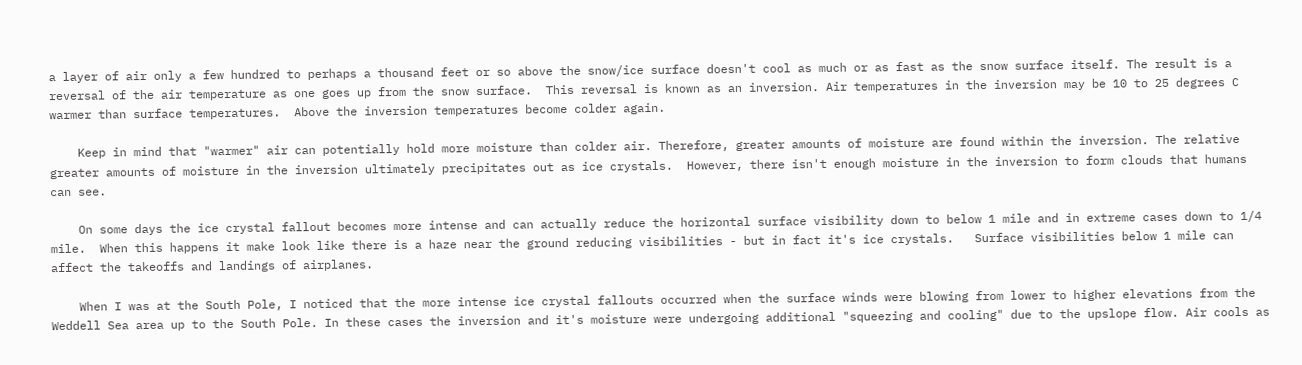a layer of air only a few hundred to perhaps a thousand feet or so above the snow/ice surface doesn't cool as much or as fast as the snow surface itself. The result is a reversal of the air temperature as one goes up from the snow surface.  This reversal is known as an inversion. Air temperatures in the inversion may be 10 to 25 degrees C warmer than surface temperatures.  Above the inversion temperatures become colder again.

    Keep in mind that "warmer" air can potentially hold more moisture than colder air. Therefore, greater amounts of moisture are found within the inversion. The relative greater amounts of moisture in the inversion ultimately precipitates out as ice crystals.  However, there isn't enough moisture in the inversion to form clouds that humans can see.

    On some days the ice crystal fallout becomes more intense and can actually reduce the horizontal surface visibility down to below 1 mile and in extreme cases down to 1/4 mile.  When this happens it make look like there is a haze near the ground reducing visibilities - but in fact it's ice crystals.   Surface visibilities below 1 mile can affect the takeoffs and landings of airplanes.

    When I was at the South Pole, I noticed that the more intense ice crystal fallouts occurred when the surface winds were blowing from lower to higher elevations from the Weddell Sea area up to the South Pole. In these cases the inversion and it's moisture were undergoing additional "squeezing and cooling" due to the upslope flow. Air cools as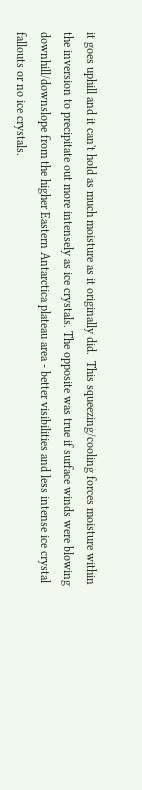it goes uphill and it can't hold as much moisture as it originally did.  This squeezing/cooling forces moisture within the inversion to precipitate out more intensely as ice crystals. The opposite was true if surface winds were blowing downhill/downslope from the higher Eastern Antarctica plateau area - better visibilities and less intense ice crystal fallouts or no ice crystals.